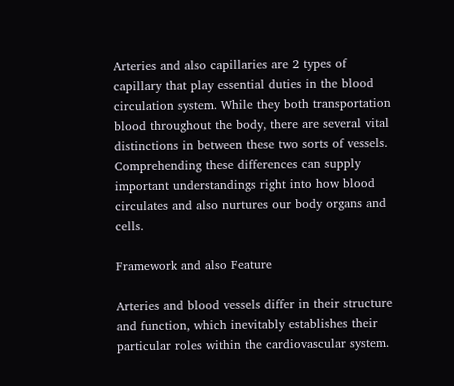Arteries and also capillaries are 2 types of capillary that play essential duties in the blood circulation system. While they both transportation blood throughout the body, there are several vital distinctions in between these two sorts of vessels. Comprehending these differences can supply important understandings right into how blood circulates and also nurtures our body organs and cells.

Framework and also Feature

Arteries and blood vessels differ in their structure and function, which inevitably establishes their particular roles within the cardiovascular system.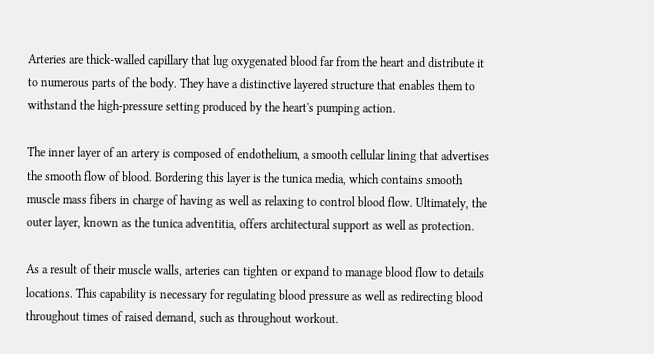Arteries are thick-walled capillary that lug oxygenated blood far from the heart and distribute it to numerous parts of the body. They have a distinctive layered structure that enables them to withstand the high-pressure setting produced by the heart's pumping action.

The inner layer of an artery is composed of endothelium, a smooth cellular lining that advertises the smooth flow of blood. Bordering this layer is the tunica media, which contains smooth muscle mass fibers in charge of having as well as relaxing to control blood flow. Ultimately, the outer layer, known as the tunica adventitia, offers architectural support as well as protection.

As a result of their muscle walls, arteries can tighten or expand to manage blood flow to details locations. This capability is necessary for regulating blood pressure as well as redirecting blood throughout times of raised demand, such as throughout workout.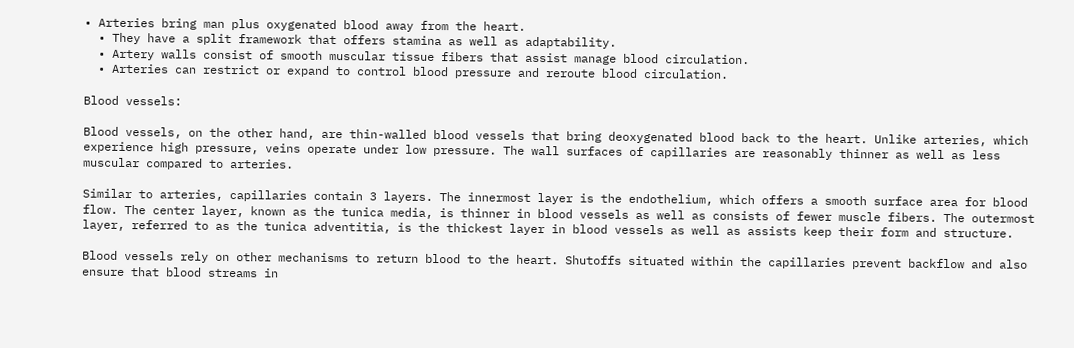• Arteries bring man plus oxygenated blood away from the heart.
  • They have a split framework that offers stamina as well as adaptability.
  • Artery walls consist of smooth muscular tissue fibers that assist manage blood circulation.
  • Arteries can restrict or expand to control blood pressure and reroute blood circulation.

Blood vessels:

Blood vessels, on the other hand, are thin-walled blood vessels that bring deoxygenated blood back to the heart. Unlike arteries, which experience high pressure, veins operate under low pressure. The wall surfaces of capillaries are reasonably thinner as well as less muscular compared to arteries.

Similar to arteries, capillaries contain 3 layers. The innermost layer is the endothelium, which offers a smooth surface area for blood flow. The center layer, known as the tunica media, is thinner in blood vessels as well as consists of fewer muscle fibers. The outermost layer, referred to as the tunica adventitia, is the thickest layer in blood vessels as well as assists keep their form and structure.

Blood vessels rely on other mechanisms to return blood to the heart. Shutoffs situated within the capillaries prevent backflow and also ensure that blood streams in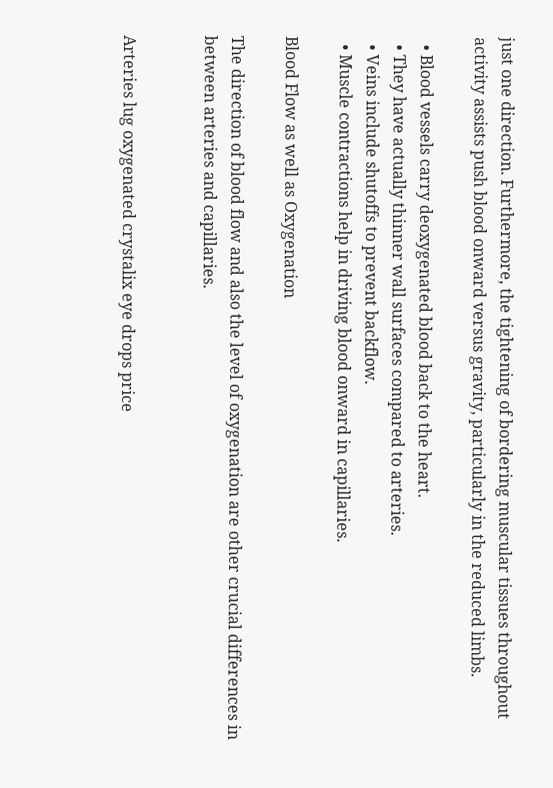just one direction. Furthermore, the tightening of bordering muscular tissues throughout activity assists push blood onward versus gravity, particularly in the reduced limbs.

  • Blood vessels carry deoxygenated blood back to the heart.
  • They have actually thinner wall surfaces compared to arteries.
  • Veins include shutoffs to prevent backflow.
  • Muscle contractions help in driving blood onward in capillaries.

Blood Flow as well as Oxygenation

The direction of blood flow and also the level of oxygenation are other crucial differences in between arteries and capillaries.


Arteries lug oxygenated crystalix eye drops price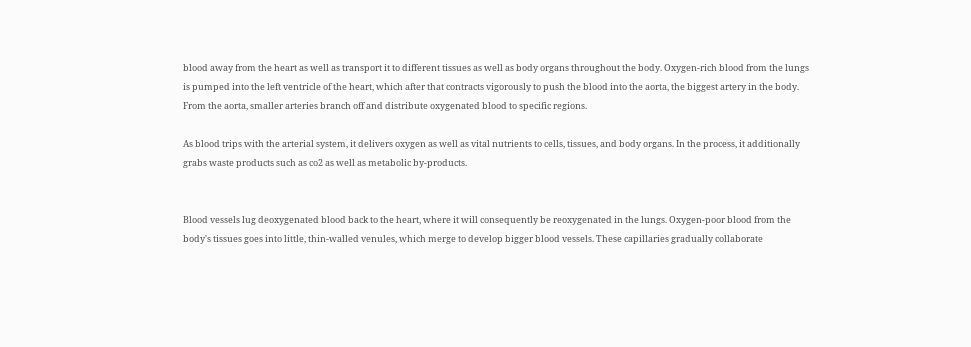blood away from the heart as well as transport it to different tissues as well as body organs throughout the body. Oxygen-rich blood from the lungs is pumped into the left ventricle of the heart, which after that contracts vigorously to push the blood into the aorta, the biggest artery in the body. From the aorta, smaller arteries branch off and distribute oxygenated blood to specific regions.

As blood trips with the arterial system, it delivers oxygen as well as vital nutrients to cells, tissues, and body organs. In the process, it additionally grabs waste products such as co2 as well as metabolic by-products.


Blood vessels lug deoxygenated blood back to the heart, where it will consequently be reoxygenated in the lungs. Oxygen-poor blood from the body's tissues goes into little, thin-walled venules, which merge to develop bigger blood vessels. These capillaries gradually collaborate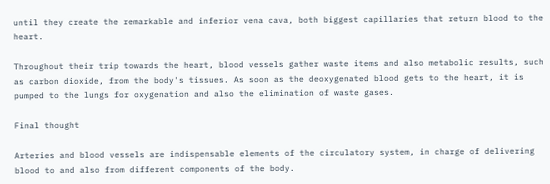until they create the remarkable and inferior vena cava, both biggest capillaries that return blood to the heart.

Throughout their trip towards the heart, blood vessels gather waste items and also metabolic results, such as carbon dioxide, from the body's tissues. As soon as the deoxygenated blood gets to the heart, it is pumped to the lungs for oxygenation and also the elimination of waste gases.

Final thought

Arteries and blood vessels are indispensable elements of the circulatory system, in charge of delivering blood to and also from different components of the body.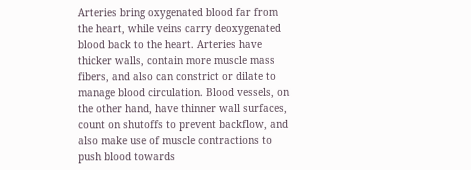Arteries bring oxygenated blood far from the heart, while veins carry deoxygenated blood back to the heart. Arteries have thicker walls, contain more muscle mass fibers, and also can constrict or dilate to manage blood circulation. Blood vessels, on the other hand, have thinner wall surfaces, count on shutoffs to prevent backflow, and also make use of muscle contractions to push blood towards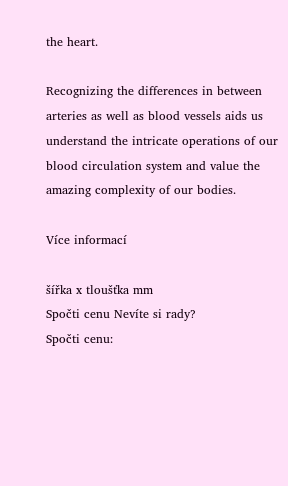the heart.

Recognizing the differences in between arteries as well as blood vessels aids us understand the intricate operations of our blood circulation system and value the amazing complexity of our bodies.

Více informací

šířka x tloušťka mm
Spočti cenu Nevíte si rady?
Spočti cenu: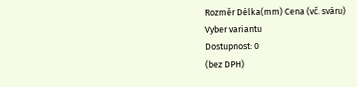Rozměr Délka(mm) Cena (vč. sváru)
Vyber variantu
Dostupnost: 0
(bez DPH)